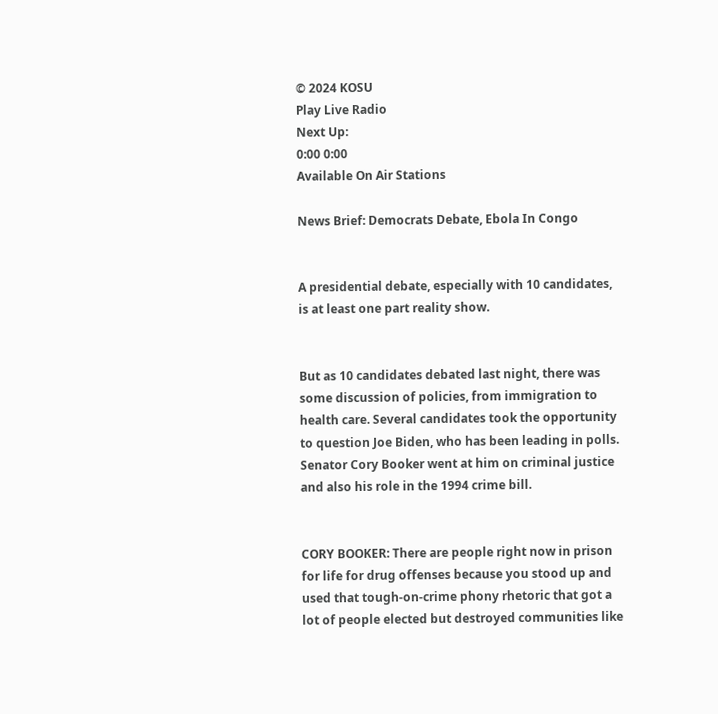© 2024 KOSU
Play Live Radio
Next Up:
0:00 0:00
Available On Air Stations

News Brief: Democrats Debate, Ebola In Congo


A presidential debate, especially with 10 candidates, is at least one part reality show.


But as 10 candidates debated last night, there was some discussion of policies, from immigration to health care. Several candidates took the opportunity to question Joe Biden, who has been leading in polls. Senator Cory Booker went at him on criminal justice and also his role in the 1994 crime bill.


CORY BOOKER: There are people right now in prison for life for drug offenses because you stood up and used that tough-on-crime phony rhetoric that got a lot of people elected but destroyed communities like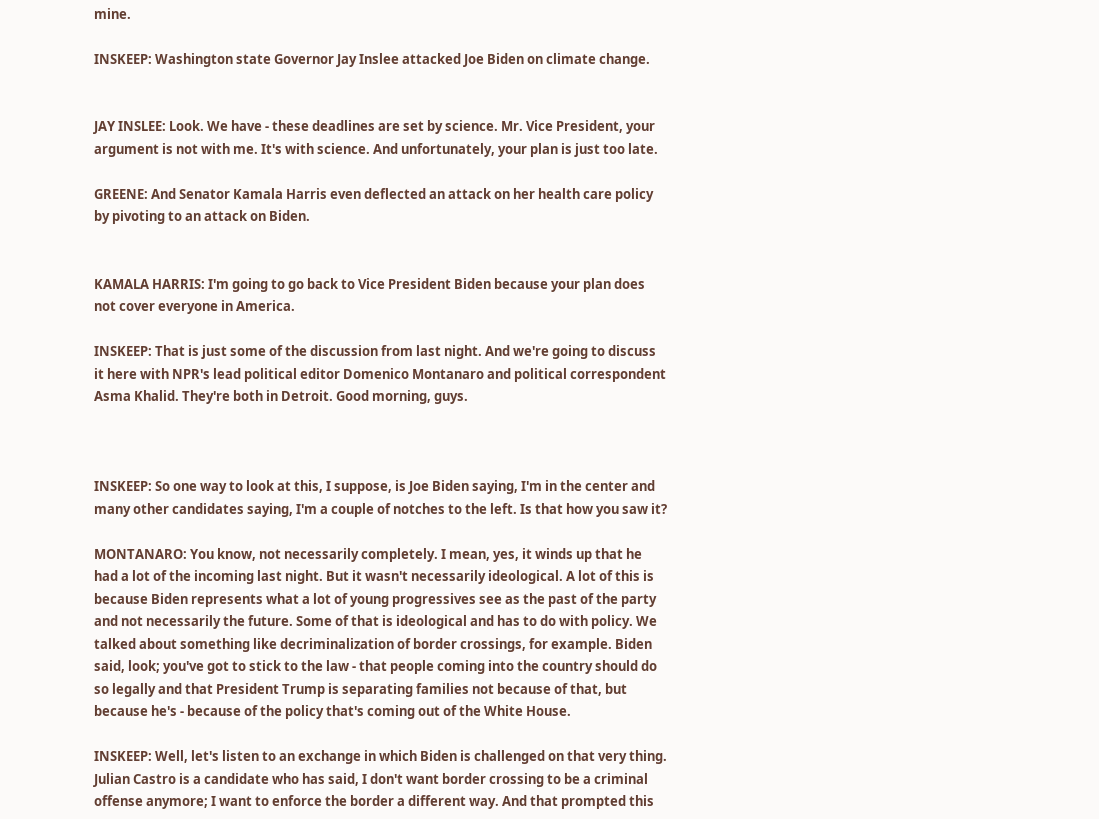mine.

INSKEEP: Washington state Governor Jay Inslee attacked Joe Biden on climate change.


JAY INSLEE: Look. We have - these deadlines are set by science. Mr. Vice President, your argument is not with me. It's with science. And unfortunately, your plan is just too late.

GREENE: And Senator Kamala Harris even deflected an attack on her health care policy by pivoting to an attack on Biden.


KAMALA HARRIS: I'm going to go back to Vice President Biden because your plan does not cover everyone in America.

INSKEEP: That is just some of the discussion from last night. And we're going to discuss it here with NPR's lead political editor Domenico Montanaro and political correspondent Asma Khalid. They're both in Detroit. Good morning, guys.



INSKEEP: So one way to look at this, I suppose, is Joe Biden saying, I'm in the center and many other candidates saying, I'm a couple of notches to the left. Is that how you saw it?

MONTANARO: You know, not necessarily completely. I mean, yes, it winds up that he had a lot of the incoming last night. But it wasn't necessarily ideological. A lot of this is because Biden represents what a lot of young progressives see as the past of the party and not necessarily the future. Some of that is ideological and has to do with policy. We talked about something like decriminalization of border crossings, for example. Biden said, look; you've got to stick to the law - that people coming into the country should do so legally and that President Trump is separating families not because of that, but because he's - because of the policy that's coming out of the White House.

INSKEEP: Well, let's listen to an exchange in which Biden is challenged on that very thing. Julian Castro is a candidate who has said, I don't want border crossing to be a criminal offense anymore; I want to enforce the border a different way. And that prompted this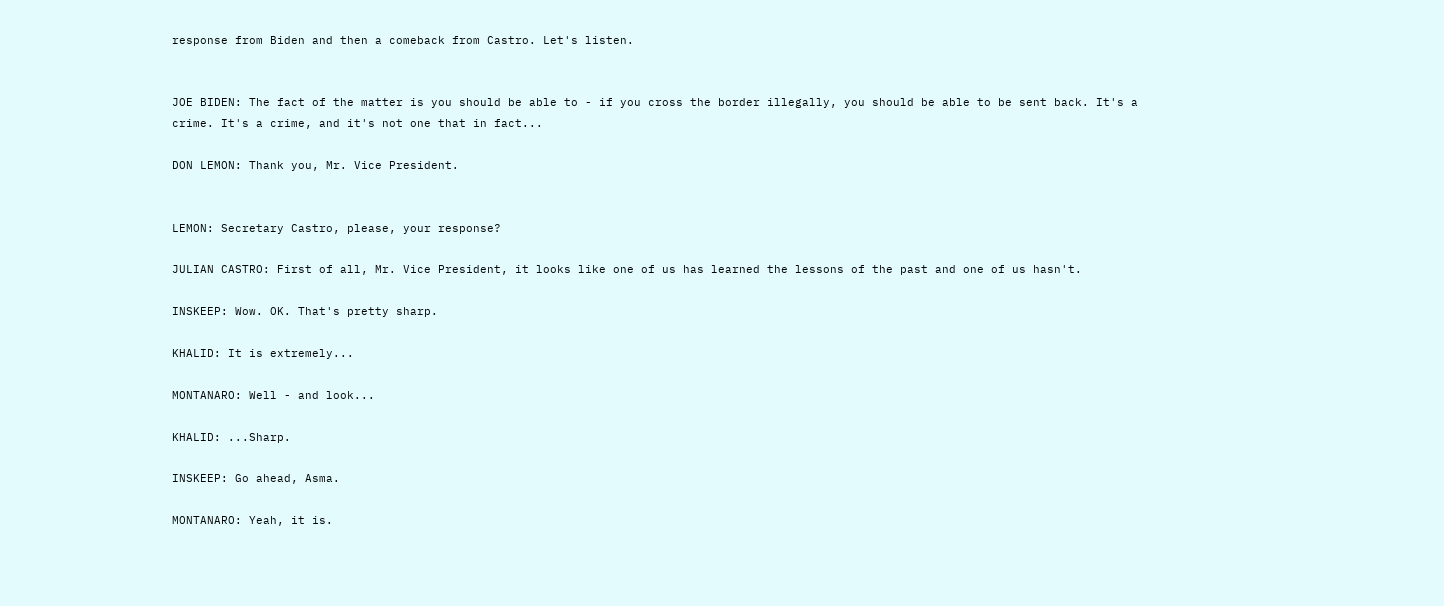response from Biden and then a comeback from Castro. Let's listen.


JOE BIDEN: The fact of the matter is you should be able to - if you cross the border illegally, you should be able to be sent back. It's a crime. It's a crime, and it's not one that in fact...

DON LEMON: Thank you, Mr. Vice President.


LEMON: Secretary Castro, please, your response?

JULIAN CASTRO: First of all, Mr. Vice President, it looks like one of us has learned the lessons of the past and one of us hasn't.

INSKEEP: Wow. OK. That's pretty sharp.

KHALID: It is extremely...

MONTANARO: Well - and look...

KHALID: ...Sharp.

INSKEEP: Go ahead, Asma.

MONTANARO: Yeah, it is.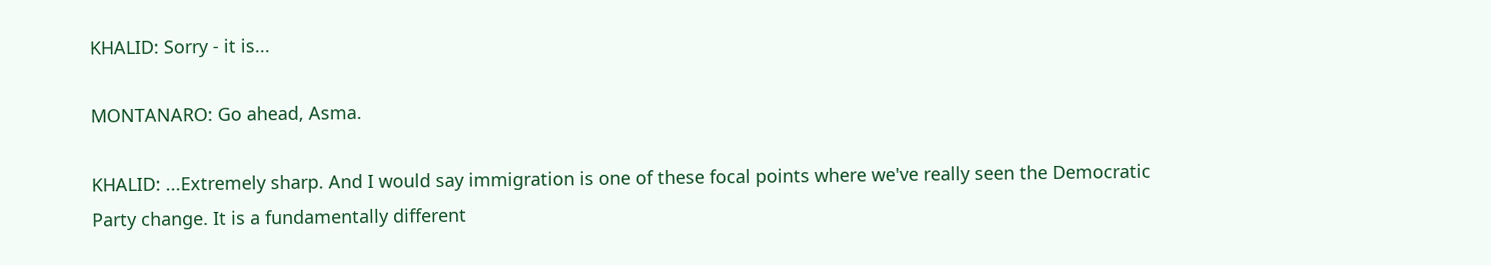KHALID: Sorry - it is...

MONTANARO: Go ahead, Asma.

KHALID: ...Extremely sharp. And I would say immigration is one of these focal points where we've really seen the Democratic Party change. It is a fundamentally different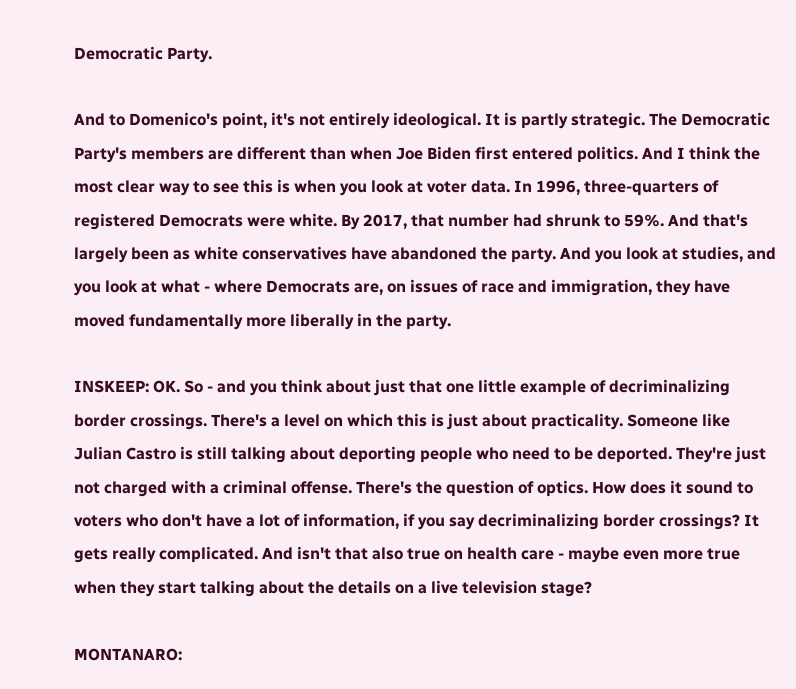Democratic Party.

And to Domenico's point, it's not entirely ideological. It is partly strategic. The Democratic Party's members are different than when Joe Biden first entered politics. And I think the most clear way to see this is when you look at voter data. In 1996, three-quarters of registered Democrats were white. By 2017, that number had shrunk to 59%. And that's largely been as white conservatives have abandoned the party. And you look at studies, and you look at what - where Democrats are, on issues of race and immigration, they have moved fundamentally more liberally in the party.

INSKEEP: OK. So - and you think about just that one little example of decriminalizing border crossings. There's a level on which this is just about practicality. Someone like Julian Castro is still talking about deporting people who need to be deported. They're just not charged with a criminal offense. There's the question of optics. How does it sound to voters who don't have a lot of information, if you say decriminalizing border crossings? It gets really complicated. And isn't that also true on health care - maybe even more true when they start talking about the details on a live television stage?

MONTANARO: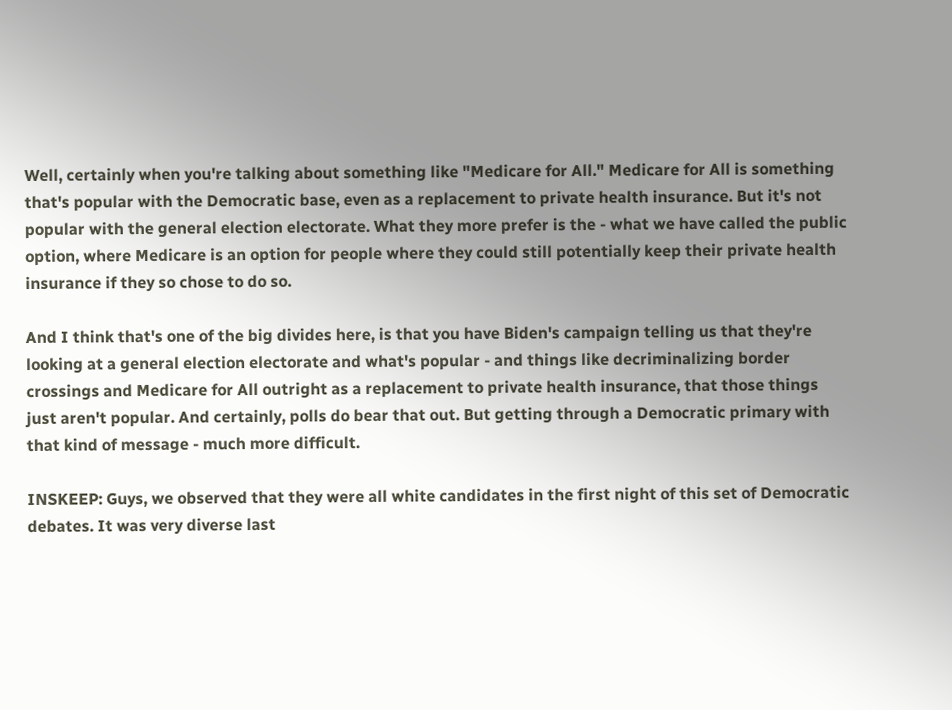Well, certainly when you're talking about something like "Medicare for All." Medicare for All is something that's popular with the Democratic base, even as a replacement to private health insurance. But it's not popular with the general election electorate. What they more prefer is the - what we have called the public option, where Medicare is an option for people where they could still potentially keep their private health insurance if they so chose to do so.

And I think that's one of the big divides here, is that you have Biden's campaign telling us that they're looking at a general election electorate and what's popular - and things like decriminalizing border crossings and Medicare for All outright as a replacement to private health insurance, that those things just aren't popular. And certainly, polls do bear that out. But getting through a Democratic primary with that kind of message - much more difficult.

INSKEEP: Guys, we observed that they were all white candidates in the first night of this set of Democratic debates. It was very diverse last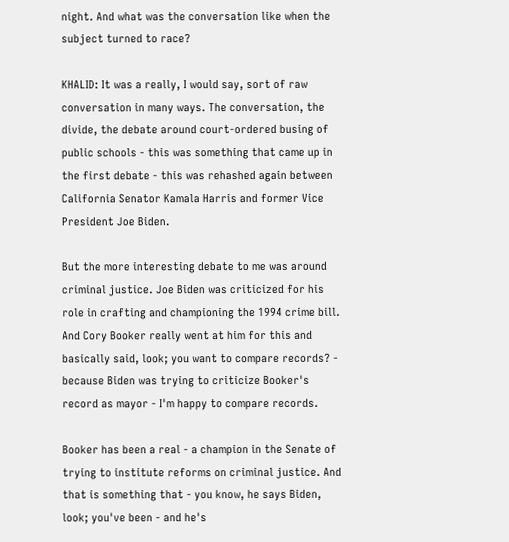night. And what was the conversation like when the subject turned to race?

KHALID: It was a really, I would say, sort of raw conversation in many ways. The conversation, the divide, the debate around court-ordered busing of public schools - this was something that came up in the first debate - this was rehashed again between California Senator Kamala Harris and former Vice President Joe Biden.

But the more interesting debate to me was around criminal justice. Joe Biden was criticized for his role in crafting and championing the 1994 crime bill. And Cory Booker really went at him for this and basically said, look; you want to compare records? - because Biden was trying to criticize Booker's record as mayor - I'm happy to compare records.

Booker has been a real - a champion in the Senate of trying to institute reforms on criminal justice. And that is something that - you know, he says Biden, look; you've been - and he's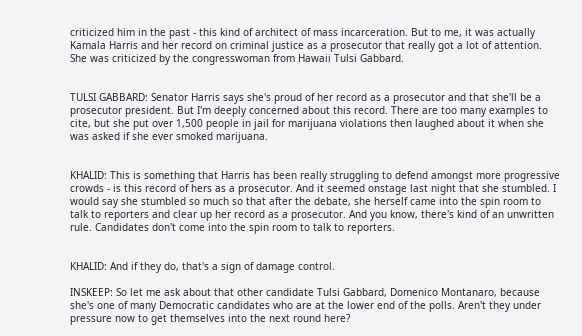criticized him in the past - this kind of architect of mass incarceration. But to me, it was actually Kamala Harris and her record on criminal justice as a prosecutor that really got a lot of attention. She was criticized by the congresswoman from Hawaii Tulsi Gabbard.


TULSI GABBARD: Senator Harris says she's proud of her record as a prosecutor and that she'll be a prosecutor president. But I'm deeply concerned about this record. There are too many examples to cite, but she put over 1,500 people in jail for marijuana violations then laughed about it when she was asked if she ever smoked marijuana.


KHALID: This is something that Harris has been really struggling to defend amongst more progressive crowds - is this record of hers as a prosecutor. And it seemed onstage last night that she stumbled. I would say she stumbled so much so that after the debate, she herself came into the spin room to talk to reporters and clear up her record as a prosecutor. And you know, there's kind of an unwritten rule. Candidates don't come into the spin room to talk to reporters.


KHALID: And if they do, that's a sign of damage control.

INSKEEP: So let me ask about that other candidate Tulsi Gabbard, Domenico Montanaro, because she's one of many Democratic candidates who are at the lower end of the polls. Aren't they under pressure now to get themselves into the next round here?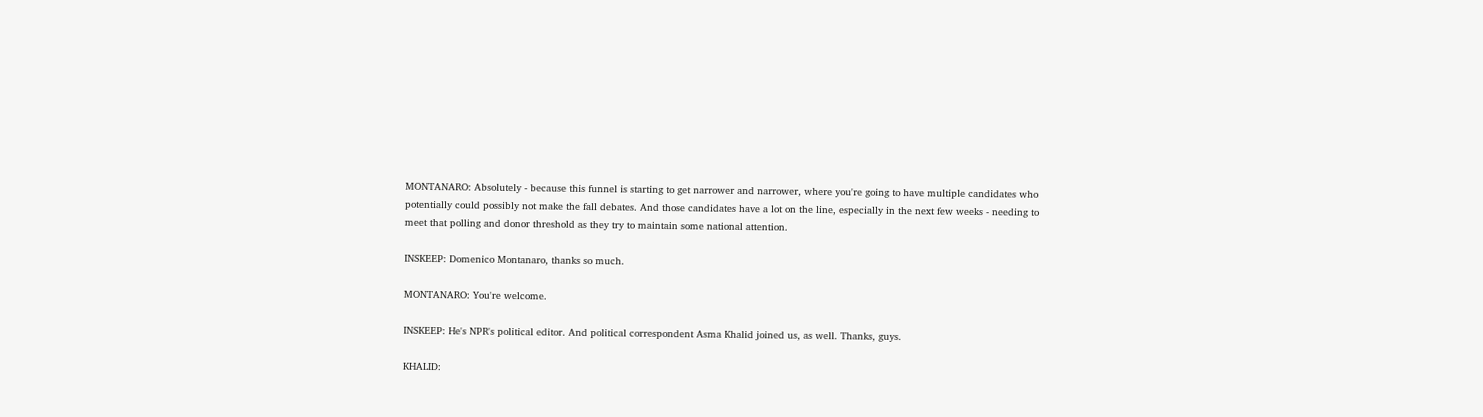MONTANARO: Absolutely - because this funnel is starting to get narrower and narrower, where you're going to have multiple candidates who potentially could possibly not make the fall debates. And those candidates have a lot on the line, especially in the next few weeks - needing to meet that polling and donor threshold as they try to maintain some national attention.

INSKEEP: Domenico Montanaro, thanks so much.

MONTANARO: You're welcome.

INSKEEP: He's NPR's political editor. And political correspondent Asma Khalid joined us, as well. Thanks, guys.

KHALID: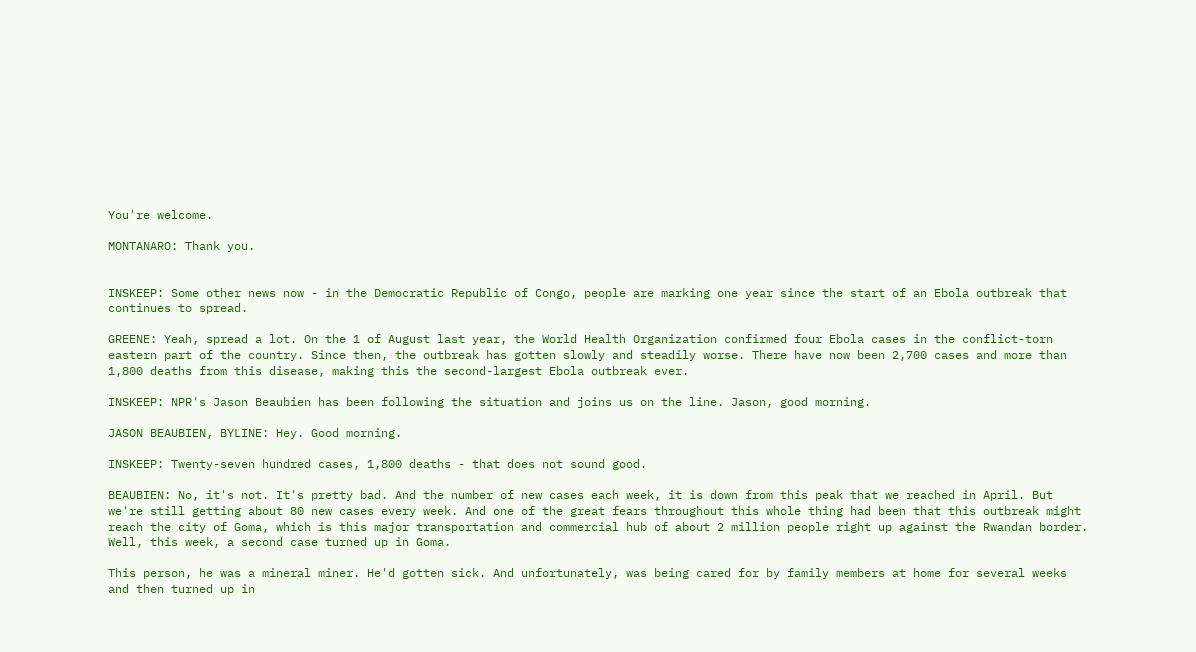You're welcome.

MONTANARO: Thank you.


INSKEEP: Some other news now - in the Democratic Republic of Congo, people are marking one year since the start of an Ebola outbreak that continues to spread.

GREENE: Yeah, spread a lot. On the 1 of August last year, the World Health Organization confirmed four Ebola cases in the conflict-torn eastern part of the country. Since then, the outbreak has gotten slowly and steadily worse. There have now been 2,700 cases and more than 1,800 deaths from this disease, making this the second-largest Ebola outbreak ever.

INSKEEP: NPR's Jason Beaubien has been following the situation and joins us on the line. Jason, good morning.

JASON BEAUBIEN, BYLINE: Hey. Good morning.

INSKEEP: Twenty-seven hundred cases, 1,800 deaths - that does not sound good.

BEAUBIEN: No, it's not. It's pretty bad. And the number of new cases each week, it is down from this peak that we reached in April. But we're still getting about 80 new cases every week. And one of the great fears throughout this whole thing had been that this outbreak might reach the city of Goma, which is this major transportation and commercial hub of about 2 million people right up against the Rwandan border. Well, this week, a second case turned up in Goma.

This person, he was a mineral miner. He'd gotten sick. And unfortunately, was being cared for by family members at home for several weeks and then turned up in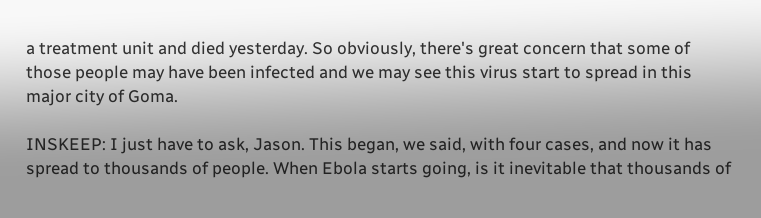a treatment unit and died yesterday. So obviously, there's great concern that some of those people may have been infected and we may see this virus start to spread in this major city of Goma.

INSKEEP: I just have to ask, Jason. This began, we said, with four cases, and now it has spread to thousands of people. When Ebola starts going, is it inevitable that thousands of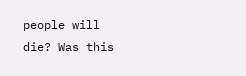people will die? Was this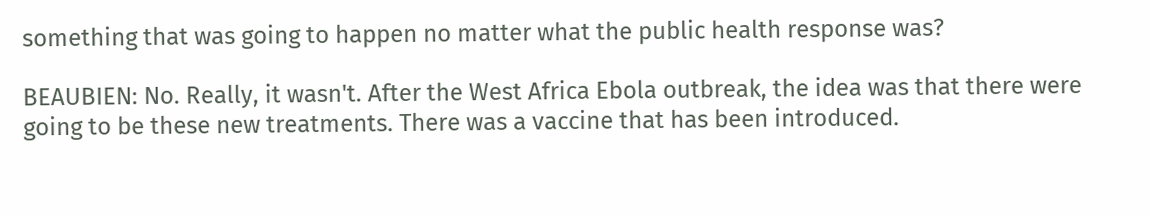something that was going to happen no matter what the public health response was?

BEAUBIEN: No. Really, it wasn't. After the West Africa Ebola outbreak, the idea was that there were going to be these new treatments. There was a vaccine that has been introduced.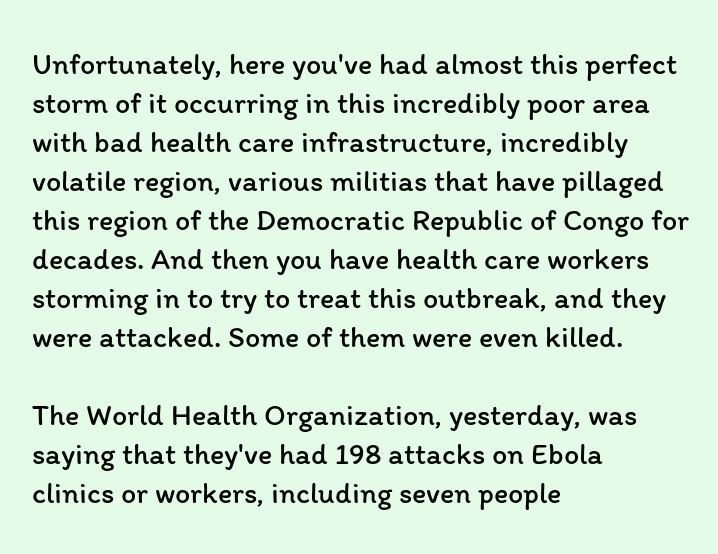Unfortunately, here you've had almost this perfect storm of it occurring in this incredibly poor area with bad health care infrastructure, incredibly volatile region, various militias that have pillaged this region of the Democratic Republic of Congo for decades. And then you have health care workers storming in to try to treat this outbreak, and they were attacked. Some of them were even killed.

The World Health Organization, yesterday, was saying that they've had 198 attacks on Ebola clinics or workers, including seven people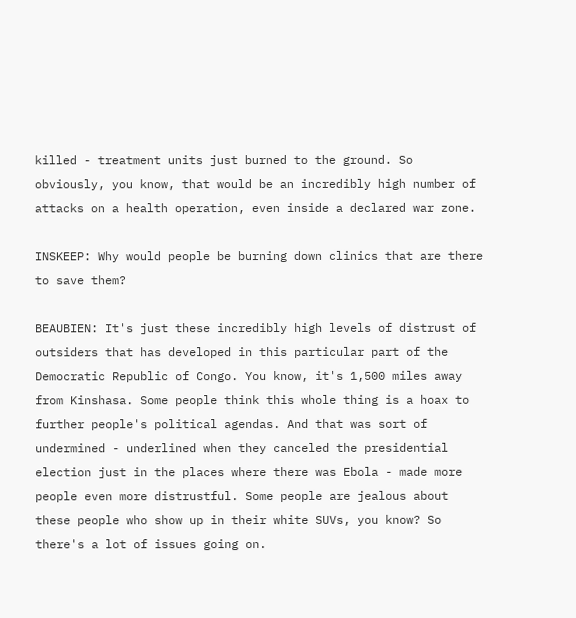killed - treatment units just burned to the ground. So obviously, you know, that would be an incredibly high number of attacks on a health operation, even inside a declared war zone.

INSKEEP: Why would people be burning down clinics that are there to save them?

BEAUBIEN: It's just these incredibly high levels of distrust of outsiders that has developed in this particular part of the Democratic Republic of Congo. You know, it's 1,500 miles away from Kinshasa. Some people think this whole thing is a hoax to further people's political agendas. And that was sort of undermined - underlined when they canceled the presidential election just in the places where there was Ebola - made more people even more distrustful. Some people are jealous about these people who show up in their white SUVs, you know? So there's a lot of issues going on.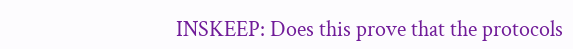INSKEEP: Does this prove that the protocols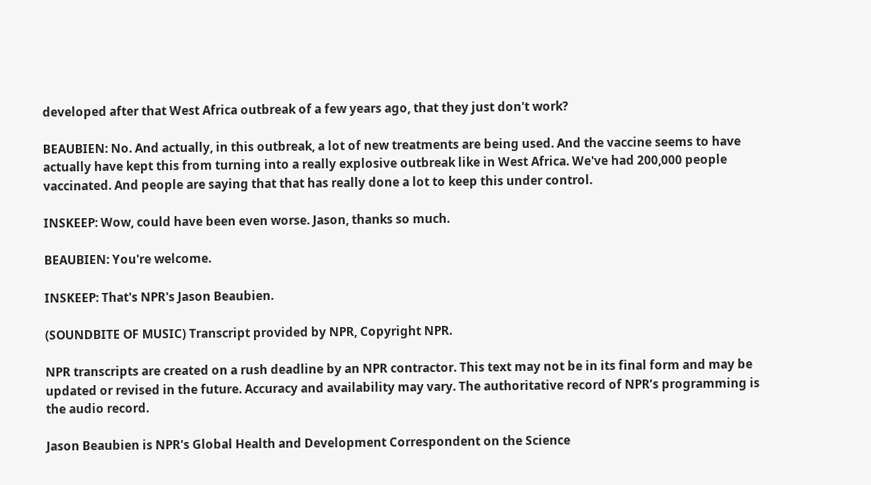developed after that West Africa outbreak of a few years ago, that they just don't work?

BEAUBIEN: No. And actually, in this outbreak, a lot of new treatments are being used. And the vaccine seems to have actually have kept this from turning into a really explosive outbreak like in West Africa. We've had 200,000 people vaccinated. And people are saying that that has really done a lot to keep this under control.

INSKEEP: Wow, could have been even worse. Jason, thanks so much.

BEAUBIEN: You're welcome.

INSKEEP: That's NPR's Jason Beaubien.

(SOUNDBITE OF MUSIC) Transcript provided by NPR, Copyright NPR.

NPR transcripts are created on a rush deadline by an NPR contractor. This text may not be in its final form and may be updated or revised in the future. Accuracy and availability may vary. The authoritative record of NPR’s programming is the audio record.

Jason Beaubien is NPR's Global Health and Development Correspondent on the Science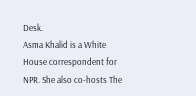Desk.
Asma Khalid is a White House correspondent for NPR. She also co-hosts The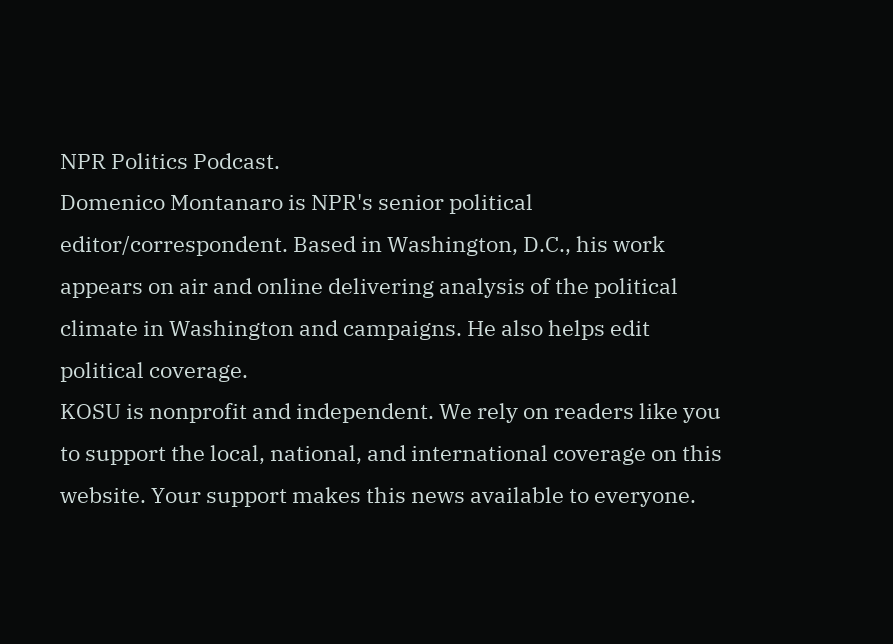NPR Politics Podcast.
Domenico Montanaro is NPR's senior political editor/correspondent. Based in Washington, D.C., his work appears on air and online delivering analysis of the political climate in Washington and campaigns. He also helps edit political coverage.
KOSU is nonprofit and independent. We rely on readers like you to support the local, national, and international coverage on this website. Your support makes this news available to everyone.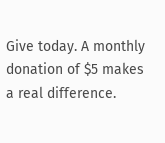Give today. A monthly donation of $5 makes a real difference.